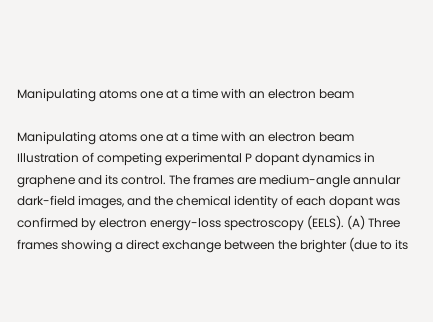Manipulating atoms one at a time with an electron beam

Manipulating atoms one at a time with an electron beam
Illustration of competing experimental P dopant dynamics in graphene and its control. The frames are medium-angle annular dark-field images, and the chemical identity of each dopant was confirmed by electron energy-loss spectroscopy (EELS). (A) Three frames showing a direct exchange between the brighter (due to its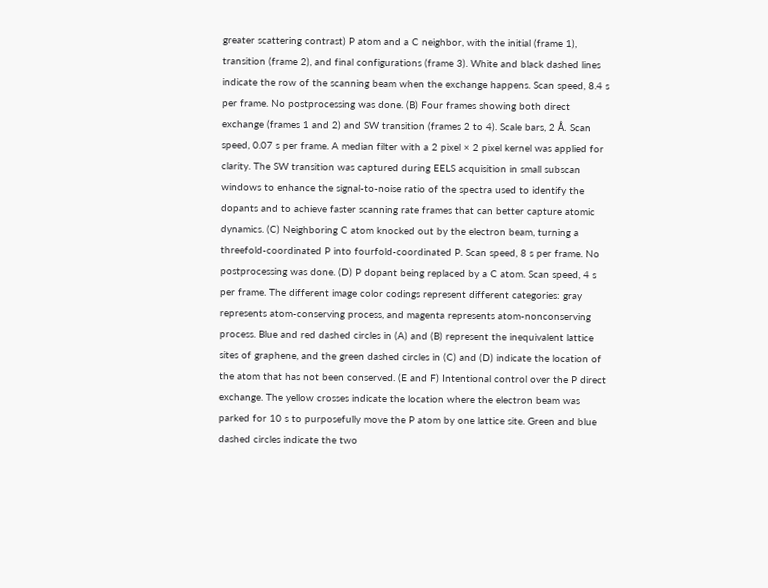greater scattering contrast) P atom and a C neighbor, with the initial (frame 1), transition (frame 2), and final configurations (frame 3). White and black dashed lines indicate the row of the scanning beam when the exchange happens. Scan speed, 8.4 s per frame. No postprocessing was done. (B) Four frames showing both direct exchange (frames 1 and 2) and SW transition (frames 2 to 4). Scale bars, 2 Å. Scan speed, 0.07 s per frame. A median filter with a 2 pixel × 2 pixel kernel was applied for clarity. The SW transition was captured during EELS acquisition in small subscan windows to enhance the signal-to-noise ratio of the spectra used to identify the dopants and to achieve faster scanning rate frames that can better capture atomic dynamics. (C) Neighboring C atom knocked out by the electron beam, turning a threefold-coordinated P into fourfold-coordinated P. Scan speed, 8 s per frame. No postprocessing was done. (D) P dopant being replaced by a C atom. Scan speed, 4 s per frame. The different image color codings represent different categories: gray represents atom-conserving process, and magenta represents atom-nonconserving process. Blue and red dashed circles in (A) and (B) represent the inequivalent lattice sites of graphene, and the green dashed circles in (C) and (D) indicate the location of the atom that has not been conserved. (E and F) Intentional control over the P direct exchange. The yellow crosses indicate the location where the electron beam was parked for 10 s to purposefully move the P atom by one lattice site. Green and blue dashed circles indicate the two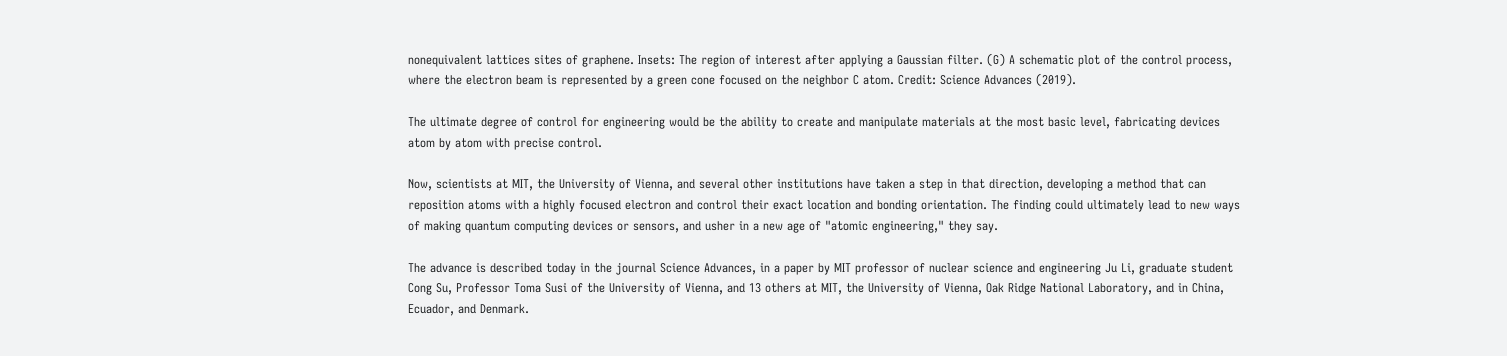nonequivalent lattices sites of graphene. Insets: The region of interest after applying a Gaussian filter. (G) A schematic plot of the control process, where the electron beam is represented by a green cone focused on the neighbor C atom. Credit: Science Advances (2019).

The ultimate degree of control for engineering would be the ability to create and manipulate materials at the most basic level, fabricating devices atom by atom with precise control.

Now, scientists at MIT, the University of Vienna, and several other institutions have taken a step in that direction, developing a method that can reposition atoms with a highly focused electron and control their exact location and bonding orientation. The finding could ultimately lead to new ways of making quantum computing devices or sensors, and usher in a new age of "atomic engineering," they say.

The advance is described today in the journal Science Advances, in a paper by MIT professor of nuclear science and engineering Ju Li, graduate student Cong Su, Professor Toma Susi of the University of Vienna, and 13 others at MIT, the University of Vienna, Oak Ridge National Laboratory, and in China, Ecuador, and Denmark.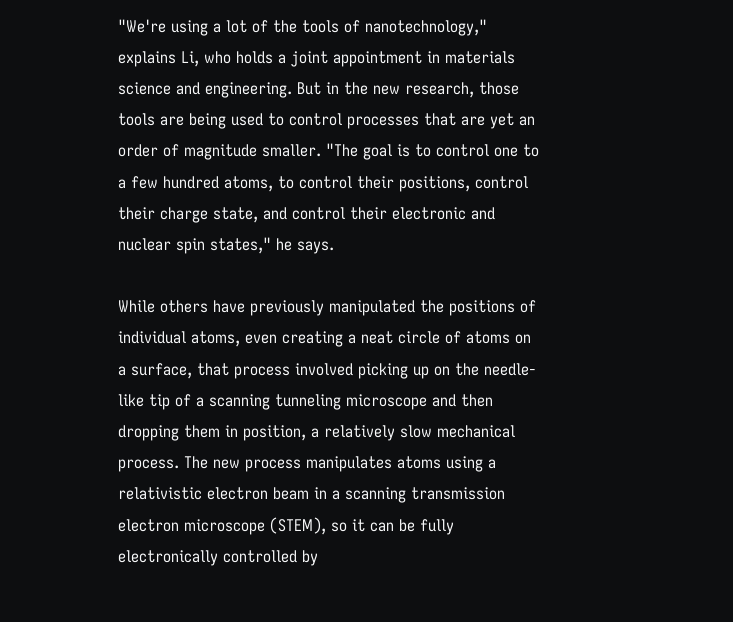"We're using a lot of the tools of nanotechnology," explains Li, who holds a joint appointment in materials science and engineering. But in the new research, those tools are being used to control processes that are yet an order of magnitude smaller. "The goal is to control one to a few hundred atoms, to control their positions, control their charge state, and control their electronic and nuclear spin states," he says.

While others have previously manipulated the positions of individual atoms, even creating a neat circle of atoms on a surface, that process involved picking up on the needle-like tip of a scanning tunneling microscope and then dropping them in position, a relatively slow mechanical process. The new process manipulates atoms using a relativistic electron beam in a scanning transmission electron microscope (STEM), so it can be fully electronically controlled by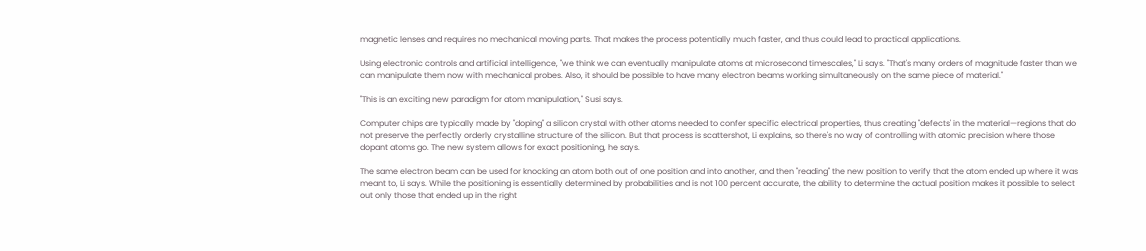magnetic lenses and requires no mechanical moving parts. That makes the process potentially much faster, and thus could lead to practical applications.

Using electronic controls and artificial intelligence, "we think we can eventually manipulate atoms at microsecond timescales," Li says. "That's many orders of magnitude faster than we can manipulate them now with mechanical probes. Also, it should be possible to have many electron beams working simultaneously on the same piece of material."

"This is an exciting new paradigm for atom manipulation," Susi says.

Computer chips are typically made by "doping" a silicon crystal with other atoms needed to confer specific electrical properties, thus creating "defects' in the material—regions that do not preserve the perfectly orderly crystalline structure of the silicon. But that process is scattershot, Li explains, so there's no way of controlling with atomic precision where those dopant atoms go. The new system allows for exact positioning, he says.

The same electron beam can be used for knocking an atom both out of one position and into another, and then "reading" the new position to verify that the atom ended up where it was meant to, Li says. While the positioning is essentially determined by probabilities and is not 100 percent accurate, the ability to determine the actual position makes it possible to select out only those that ended up in the right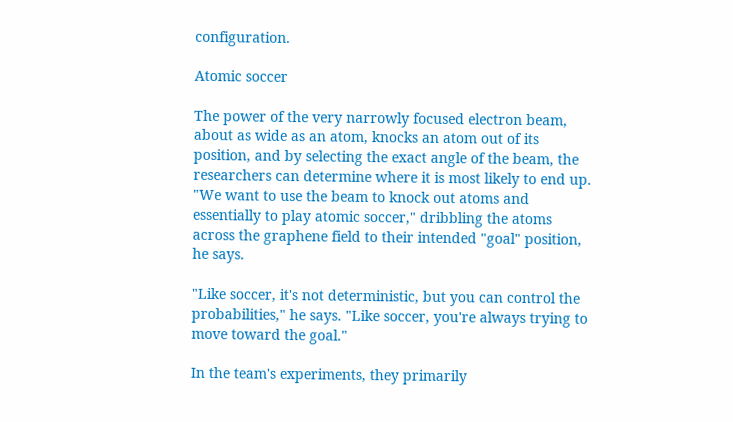configuration.

Atomic soccer

The power of the very narrowly focused electron beam, about as wide as an atom, knocks an atom out of its position, and by selecting the exact angle of the beam, the researchers can determine where it is most likely to end up. "We want to use the beam to knock out atoms and essentially to play atomic soccer," dribbling the atoms across the graphene field to their intended "goal" position, he says.

"Like soccer, it's not deterministic, but you can control the probabilities," he says. "Like soccer, you're always trying to move toward the goal."

In the team's experiments, they primarily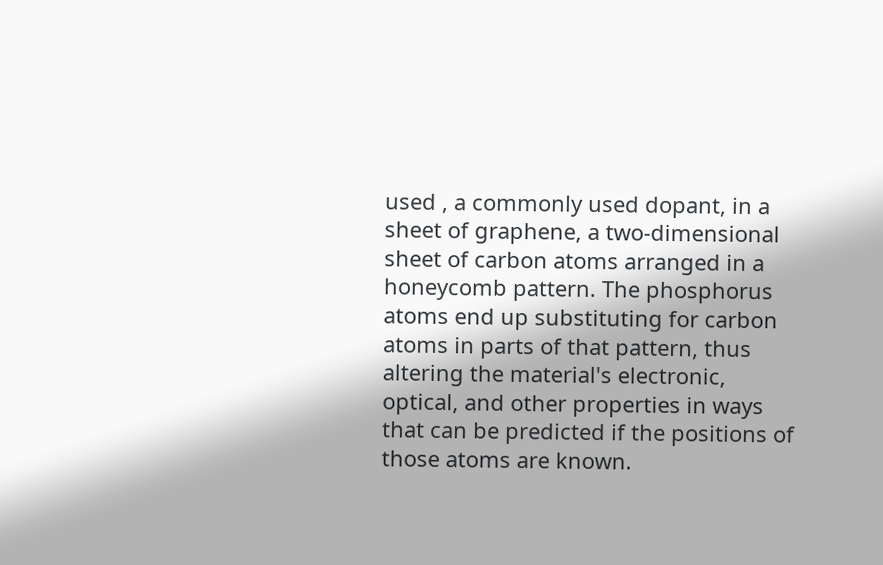used , a commonly used dopant, in a sheet of graphene, a two-dimensional sheet of carbon atoms arranged in a honeycomb pattern. The phosphorus atoms end up substituting for carbon atoms in parts of that pattern, thus altering the material's electronic, optical, and other properties in ways that can be predicted if the positions of those atoms are known.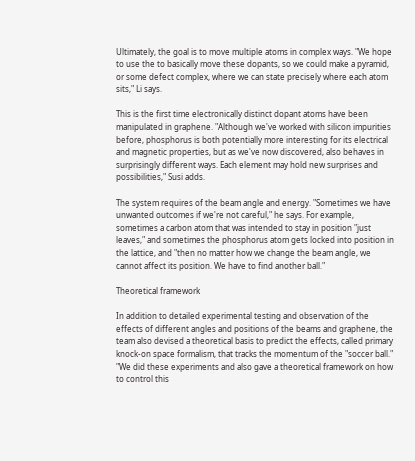Ultimately, the goal is to move multiple atoms in complex ways. "We hope to use the to basically move these dopants, so we could make a pyramid, or some defect complex, where we can state precisely where each atom sits," Li says.

This is the first time electronically distinct dopant atoms have been manipulated in graphene. "Although we've worked with silicon impurities before, phosphorus is both potentially more interesting for its electrical and magnetic properties, but as we've now discovered, also behaves in surprisingly different ways. Each element may hold new surprises and possibilities," Susi adds.

The system requires of the beam angle and energy. "Sometimes we have unwanted outcomes if we're not careful," he says. For example, sometimes a carbon atom that was intended to stay in position "just leaves," and sometimes the phosphorus atom gets locked into position in the lattice, and "then no matter how we change the beam angle, we cannot affect its position. We have to find another ball."

Theoretical framework

In addition to detailed experimental testing and observation of the effects of different angles and positions of the beams and graphene, the team also devised a theoretical basis to predict the effects, called primary knock-on space formalism, that tracks the momentum of the "soccer ball." "We did these experiments and also gave a theoretical framework on how to control this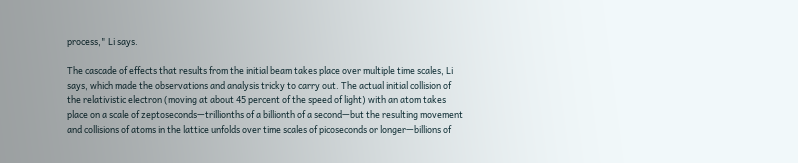process," Li says.

The cascade of effects that results from the initial beam takes place over multiple time scales, Li says, which made the observations and analysis tricky to carry out. The actual initial collision of the relativistic electron (moving at about 45 percent of the speed of light) with an atom takes place on a scale of zeptoseconds—trillionths of a billionth of a second—but the resulting movement and collisions of atoms in the lattice unfolds over time scales of picoseconds or longer—billions of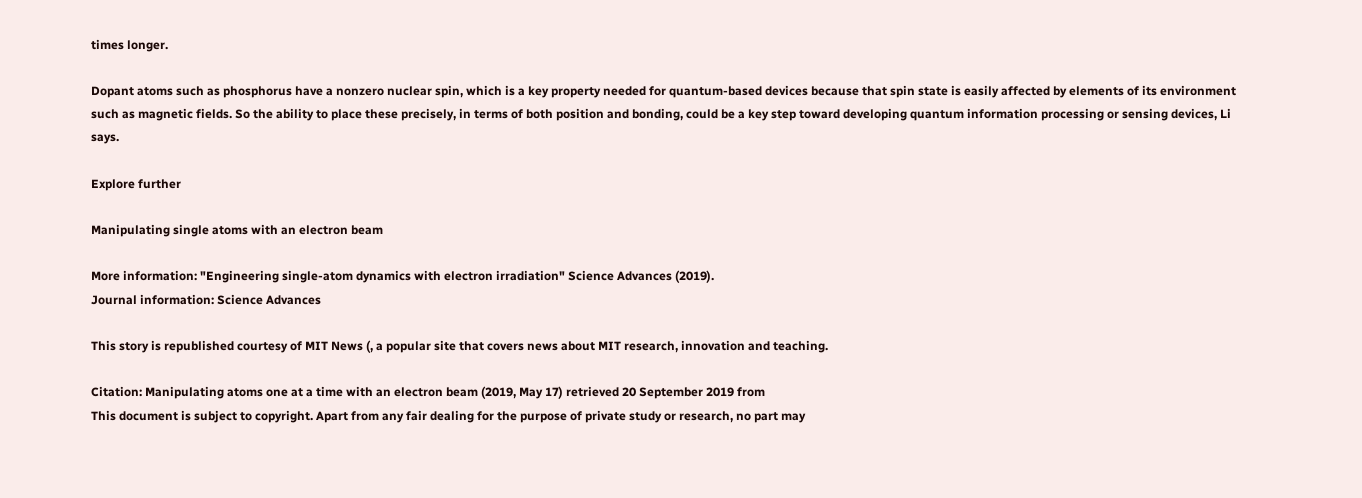times longer.

Dopant atoms such as phosphorus have a nonzero nuclear spin, which is a key property needed for quantum-based devices because that spin state is easily affected by elements of its environment such as magnetic fields. So the ability to place these precisely, in terms of both position and bonding, could be a key step toward developing quantum information processing or sensing devices, Li says.

Explore further

Manipulating single atoms with an electron beam

More information: "Engineering single-atom dynamics with electron irradiation" Science Advances (2019).
Journal information: Science Advances

This story is republished courtesy of MIT News (, a popular site that covers news about MIT research, innovation and teaching.

Citation: Manipulating atoms one at a time with an electron beam (2019, May 17) retrieved 20 September 2019 from
This document is subject to copyright. Apart from any fair dealing for the purpose of private study or research, no part may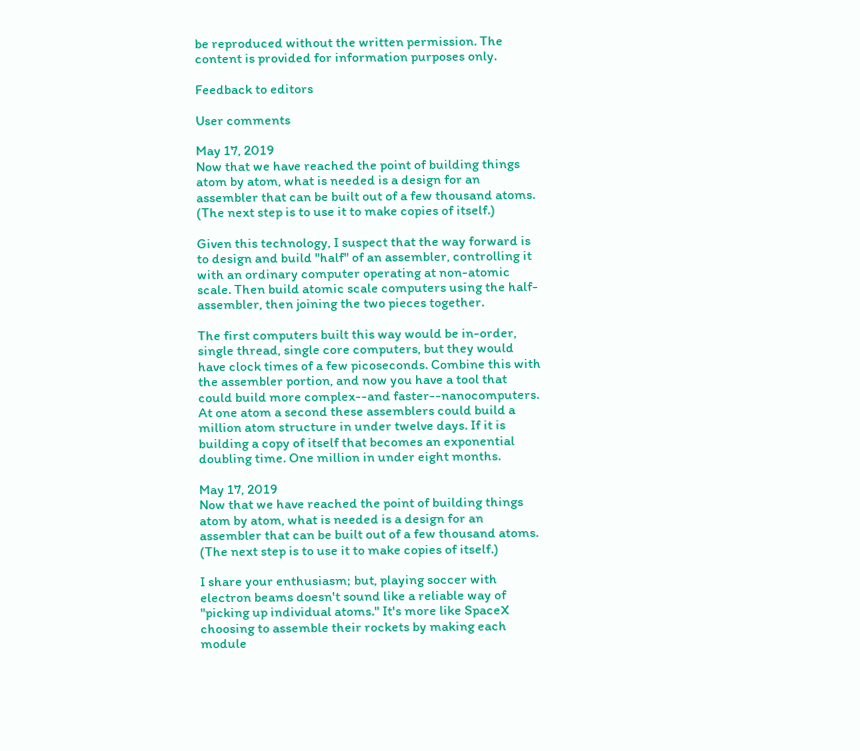be reproduced without the written permission. The content is provided for information purposes only.

Feedback to editors

User comments

May 17, 2019
Now that we have reached the point of building things atom by atom, what is needed is a design for an assembler that can be built out of a few thousand atoms. (The next step is to use it to make copies of itself.)

Given this technology, I suspect that the way forward is to design and build "half" of an assembler, controlling it with an ordinary computer operating at non-atomic scale. Then build atomic scale computers using the half-assembler, then joining the two pieces together.

The first computers built this way would be in-order, single thread, single core computers, but they would have clock times of a few picoseconds. Combine this with the assembler portion, and now you have a tool that could build more complex--and faster--nanocomputers. At one atom a second these assemblers could build a million atom structure in under twelve days. If it is building a copy of itself that becomes an exponential doubling time. One million in under eight months.

May 17, 2019
Now that we have reached the point of building things atom by atom, what is needed is a design for an assembler that can be built out of a few thousand atoms. (The next step is to use it to make copies of itself.)

I share your enthusiasm; but, playing soccer with electron beams doesn't sound like a reliable way of "picking up individual atoms." It's more like SpaceX choosing to assemble their rockets by making each module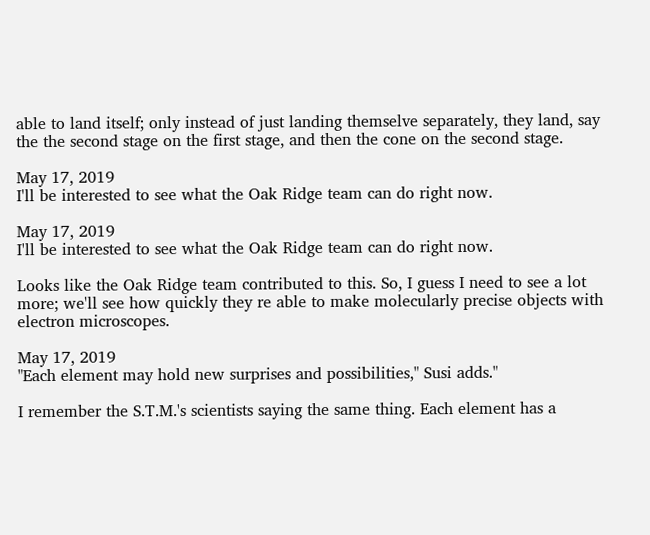able to land itself; only instead of just landing themselve separately, they land, say the the second stage on the first stage, and then the cone on the second stage.

May 17, 2019
I'll be interested to see what the Oak Ridge team can do right now.

May 17, 2019
I'll be interested to see what the Oak Ridge team can do right now.

Looks like the Oak Ridge team contributed to this. So, I guess I need to see a lot more; we'll see how quickly they re able to make molecularly precise objects with electron microscopes.

May 17, 2019
"Each element may hold new surprises and possibilities," Susi adds."

I remember the S.T.M.'s scientists saying the same thing. Each element has a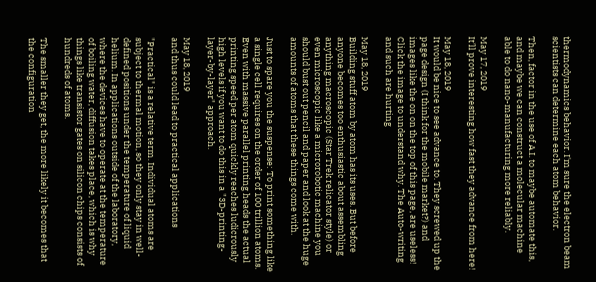thermodynamics behavior. I'm sure the electron beam scientists can determine each atom behavior.

Then, factor in the use of A.I. to maybe automate this, and maybe we can construct a molecular machine able to do nano-manufacturing more reliably.

May 17, 2019
It'll prove interesting how fast they advance from here!

May 18, 2019
It would be nice to see advance to. They screwed up the page design (I think for the mobile market?) and images like the on on the top of this page, are useless! Click the image to understand why. The Auto-writing and such are hurting

May 18, 2019
Building stuff atom by atom has its uses. But before anyone becomes too enthusiastic about assembling anything macroscopic (Star Trek relicator style) or even microscopic like a microrobotic machine you should bust out pencil and paper and look at the huge amounts of atoms that these things come with.

Just to spare you the suspense: To print something like a single cell requires on the order of 100 trillion atoms.
Even with massive parallel printing heads the actual printing speed per atom quickly reaches ludicrously high levels if you want to do this in a "3D-printing-layer-by-layer" approach.

May 18, 2019
and thus could lead to practical applications

"Practical" is a relative term. Individual atoms are subject to thermal motion, so they only stay in well-defined positions under the temperature of liquid helium. In applications outside of the laboratory, where the devices have to operate at the temperature of boiling water, diffusion takes place, which is why things like transistor gates on silicon chips consists of hundreds of atoms.

The smaller they get, the more likely it becomes that the configuration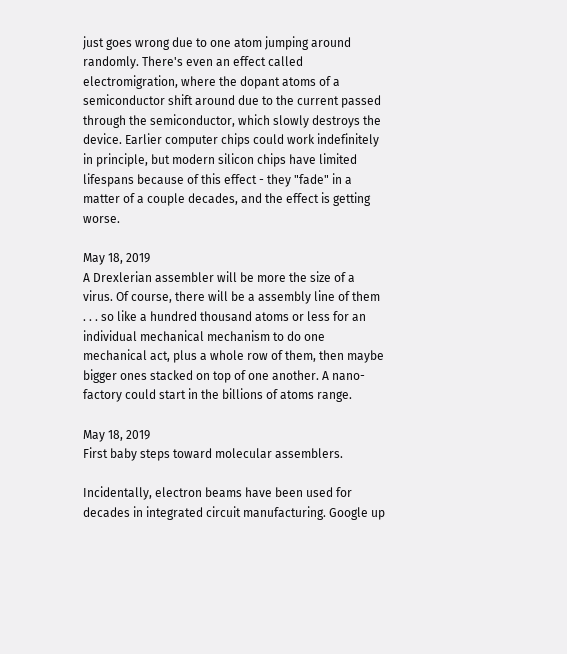just goes wrong due to one atom jumping around randomly. There's even an effect called electromigration, where the dopant atoms of a semiconductor shift around due to the current passed through the semiconductor, which slowly destroys the device. Earlier computer chips could work indefinitely in principle, but modern silicon chips have limited lifespans because of this effect - they "fade" in a matter of a couple decades, and the effect is getting worse.

May 18, 2019
A Drexlerian assembler will be more the size of a virus. Of course, there will be a assembly line of them . . . so like a hundred thousand atoms or less for an individual mechanical mechanism to do one mechanical act, plus a whole row of them, then maybe bigger ones stacked on top of one another. A nano-factory could start in the billions of atoms range.

May 18, 2019
First baby steps toward molecular assemblers.

Incidentally, electron beams have been used for decades in integrated circuit manufacturing. Google up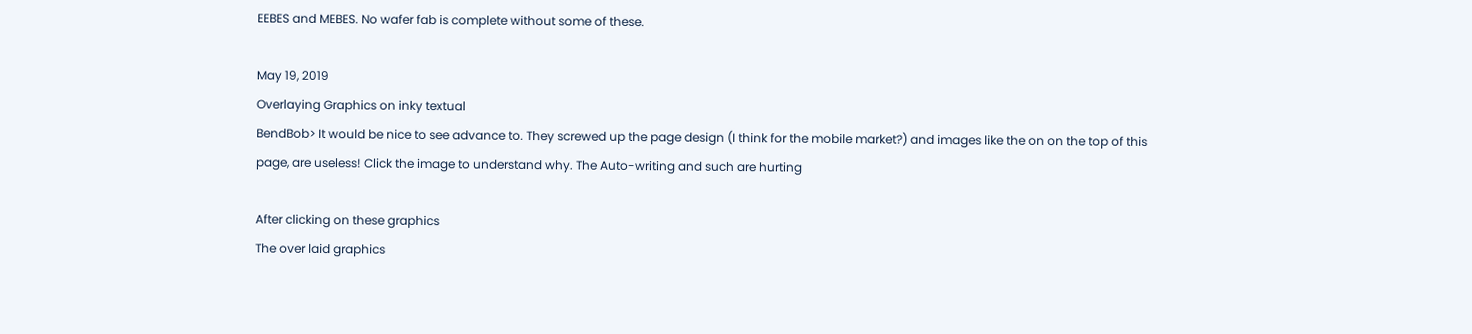EEBES and MEBES. No wafer fab is complete without some of these.

May 19, 2019
Overlaying Graphics on inky textual
BendBob> It would be nice to see advance to. They screwed up the page design (I think for the mobile market?) and images like the on on the top of this page, are useless! Click the image to understand why. The Auto-writing and such are hurting

After clicking on these graphics
The over laid graphics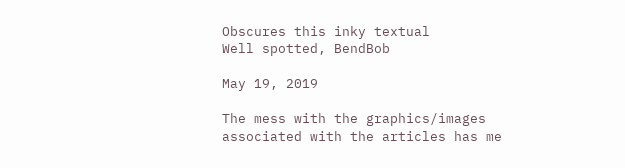Obscures this inky textual
Well spotted, BendBob

May 19, 2019

The mess with the graphics/images associated with the articles has me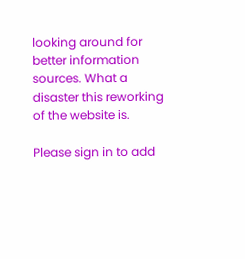looking around for better information sources. What a disaster this reworking of the website is.

Please sign in to add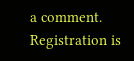a comment. Registration is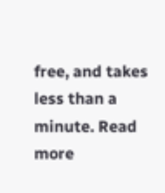free, and takes less than a minute. Read more